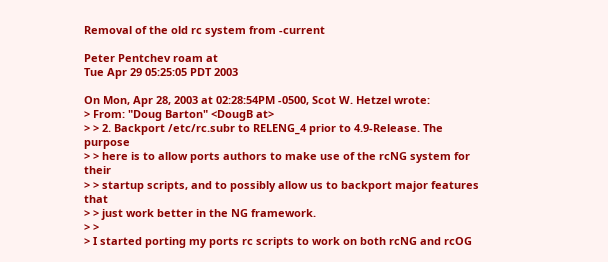Removal of the old rc system from -current

Peter Pentchev roam at
Tue Apr 29 05:25:05 PDT 2003

On Mon, Apr 28, 2003 at 02:28:54PM -0500, Scot W. Hetzel wrote:
> From: "Doug Barton" <DougB at>
> > 2. Backport /etc/rc.subr to RELENG_4 prior to 4.9-Release. The purpose
> > here is to allow ports authors to make use of the rcNG system for their
> > startup scripts, and to possibly allow us to backport major features that
> > just work better in the NG framework.
> >
> I started porting my ports rc scripts to work on both rcNG and rcOG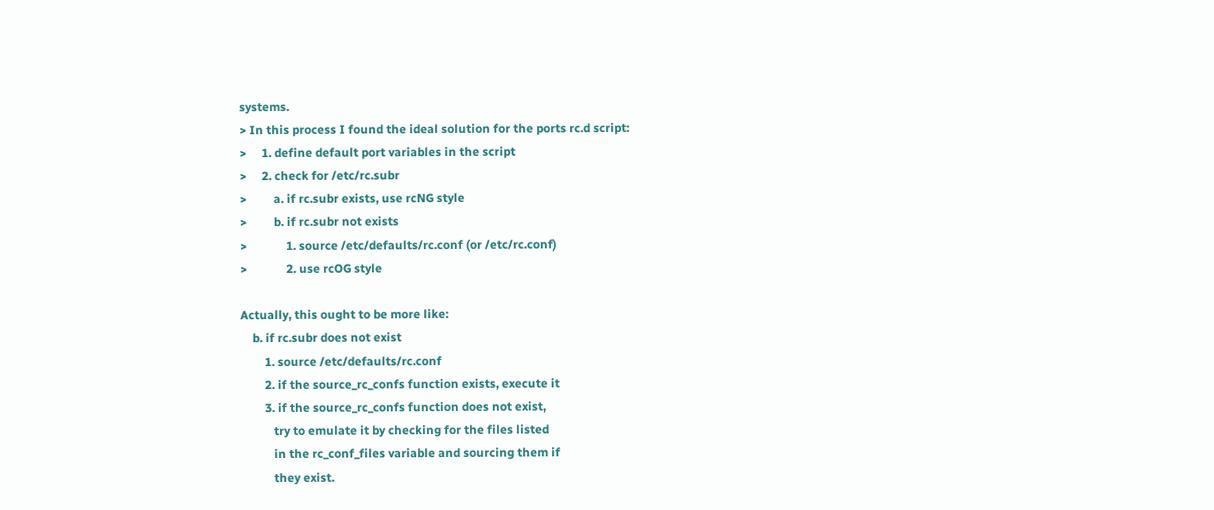systems.
> In this process I found the ideal solution for the ports rc.d script:
>     1. define default port variables in the script
>     2. check for /etc/rc.subr
>         a. if rc.subr exists, use rcNG style
>         b. if rc.subr not exists
>             1. source /etc/defaults/rc.conf (or /etc/rc.conf)
>             2. use rcOG style

Actually, this ought to be more like:
    b. if rc.subr does not exist
        1. source /etc/defaults/rc.conf
        2. if the source_rc_confs function exists, execute it
        3. if the source_rc_confs function does not exist,
           try to emulate it by checking for the files listed
           in the rc_conf_files variable and sourcing them if
           they exist.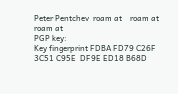Peter Pentchev  roam at    roam at    roam at
PGP key:
Key fingerprint FDBA FD79 C26F 3C51 C95E  DF9E ED18 B68D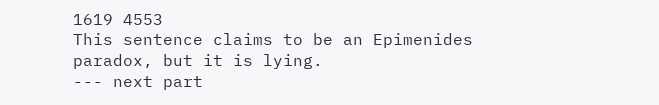1619 4553
This sentence claims to be an Epimenides paradox, but it is lying.
--- next part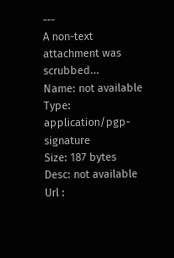---
A non-text attachment was scrubbed...
Name: not available
Type: application/pgp-signature
Size: 187 bytes
Desc: not available
Url :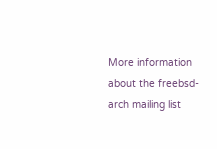More information about the freebsd-arch mailing list